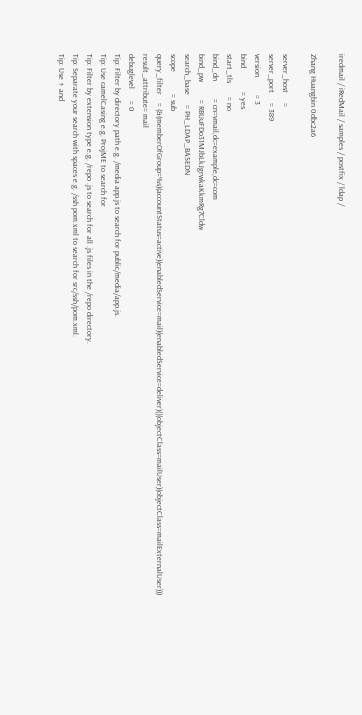iredmail / iRedMail / samples / postfix / ldap /

Zhang Huangbin 0dbc2a6

server_host     =
server_port     = 389
version         = 3
bind            = yes
start_tls       = no
bind_dn         = cn=vmail,dc=example,dc=com
bind_pw         = RBUuFDo31MJbLkJgrwkaKkmRg7Cldw
search_base     = PH_LDAP_BASEDN
scope           = sub
query_filter    = (&(memberOfGroup=%s)(accountStatus=active)(enabledService=mail)(enabledService=deliver)(|(objectClass=mailUser)(objectClass=mailExternalUser)))
result_attribute= mail
debuglevel      = 0
Tip: Filter by directory path e.g. /media app.js to search for public/media/app.js.
Tip: Use camelCasing e.g. ProjME to search for
Tip: Filter by extension type e.g. /repo .js to search for all .js files in the /repo directory.
Tip: Separate your search with spaces e.g. /ssh pom.xml to search for src/ssh/pom.xml.
Tip: Use ↑ and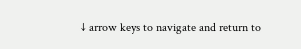↓ arrow keys to navigate and return to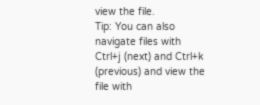view the file.
Tip: You can also navigate files with Ctrl+j (next) and Ctrl+k (previous) and view the file with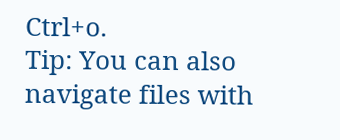Ctrl+o.
Tip: You can also navigate files with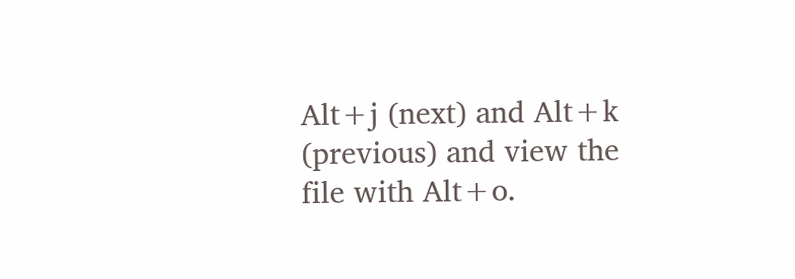Alt+j (next) and Alt+k (previous) and view the file with Alt+o.